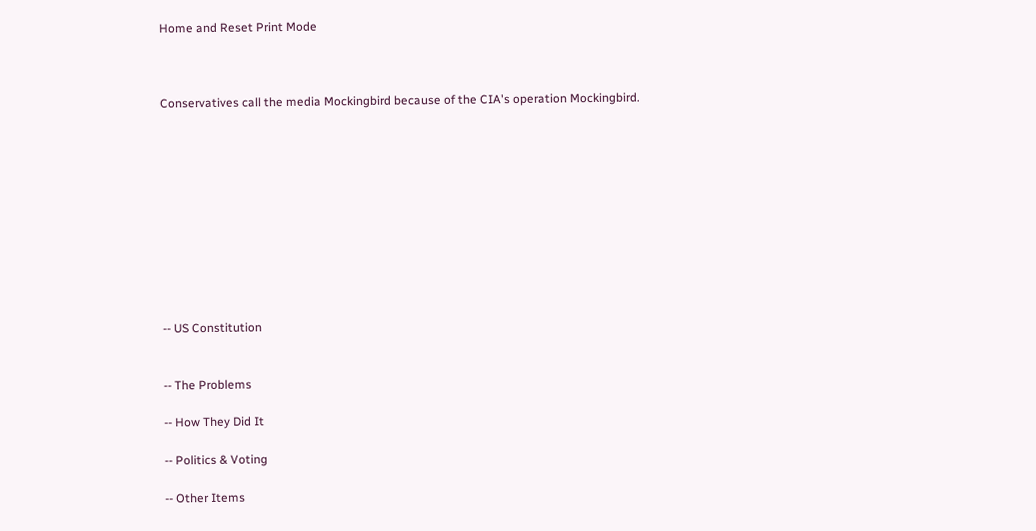Home and Reset Print Mode



Conservatives call the media Mockingbird because of the CIA's operation Mockingbird.











-- US Constitution


-- The Problems

-- How They Did It

-- Politics & Voting

-- Other Items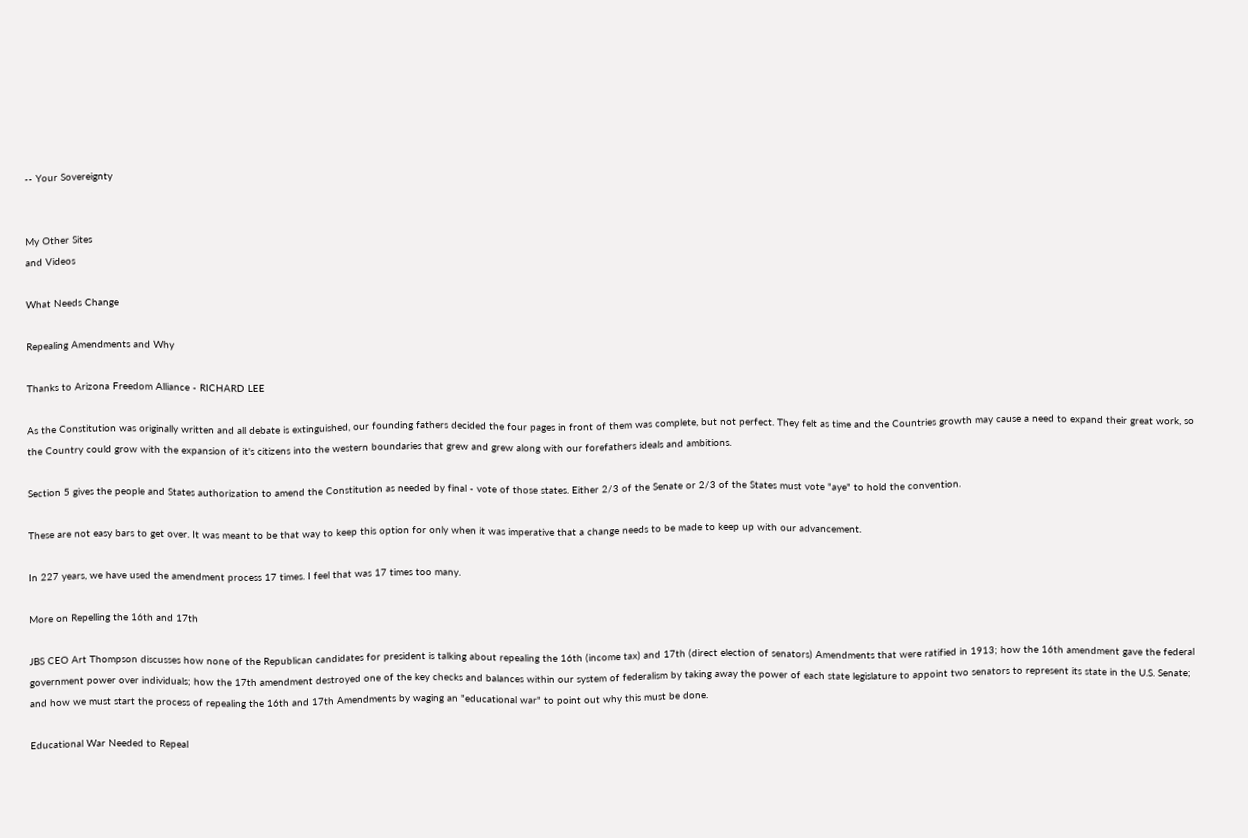-- Your Sovereignty


My Other Sites
and Videos

What Needs Change

Repealing Amendments and Why

Thanks to Arizona Freedom Alliance - RICHARD LEE

As the Constitution was originally written and all debate is extinguished, our founding fathers decided the four pages in front of them was complete, but not perfect. They felt as time and the Countries growth may cause a need to expand their great work, so the Country could grow with the expansion of it's citizens into the western boundaries that grew and grew along with our forefathers ideals and ambitions.

Section 5 gives the people and States authorization to amend the Constitution as needed by final - vote of those states. Either 2/3 of the Senate or 2/3 of the States must vote "aye" to hold the convention.

These are not easy bars to get over. It was meant to be that way to keep this option for only when it was imperative that a change needs to be made to keep up with our advancement.

In 227 years, we have used the amendment process 17 times. I feel that was 17 times too many.

More on Repelling the 16th and 17th

JBS CEO Art Thompson discusses how none of the Republican candidates for president is talking about repealing the 16th (income tax) and 17th (direct election of senators) Amendments that were ratified in 1913; how the 16th amendment gave the federal government power over individuals; how the 17th amendment destroyed one of the key checks and balances within our system of federalism by taking away the power of each state legislature to appoint two senators to represent its state in the U.S. Senate; and how we must start the process of repealing the 16th and 17th Amendments by waging an "educational war" to point out why this must be done.

Educational War Needed to Repeal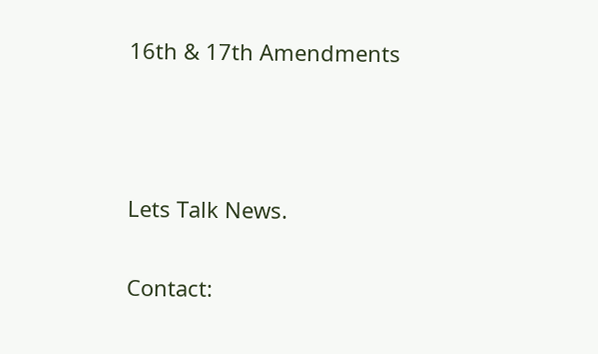16th & 17th Amendments



Lets Talk News.

Contact: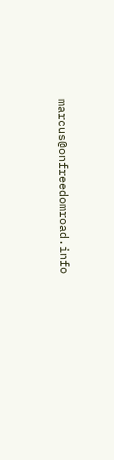marcus@onfreedomroad.info